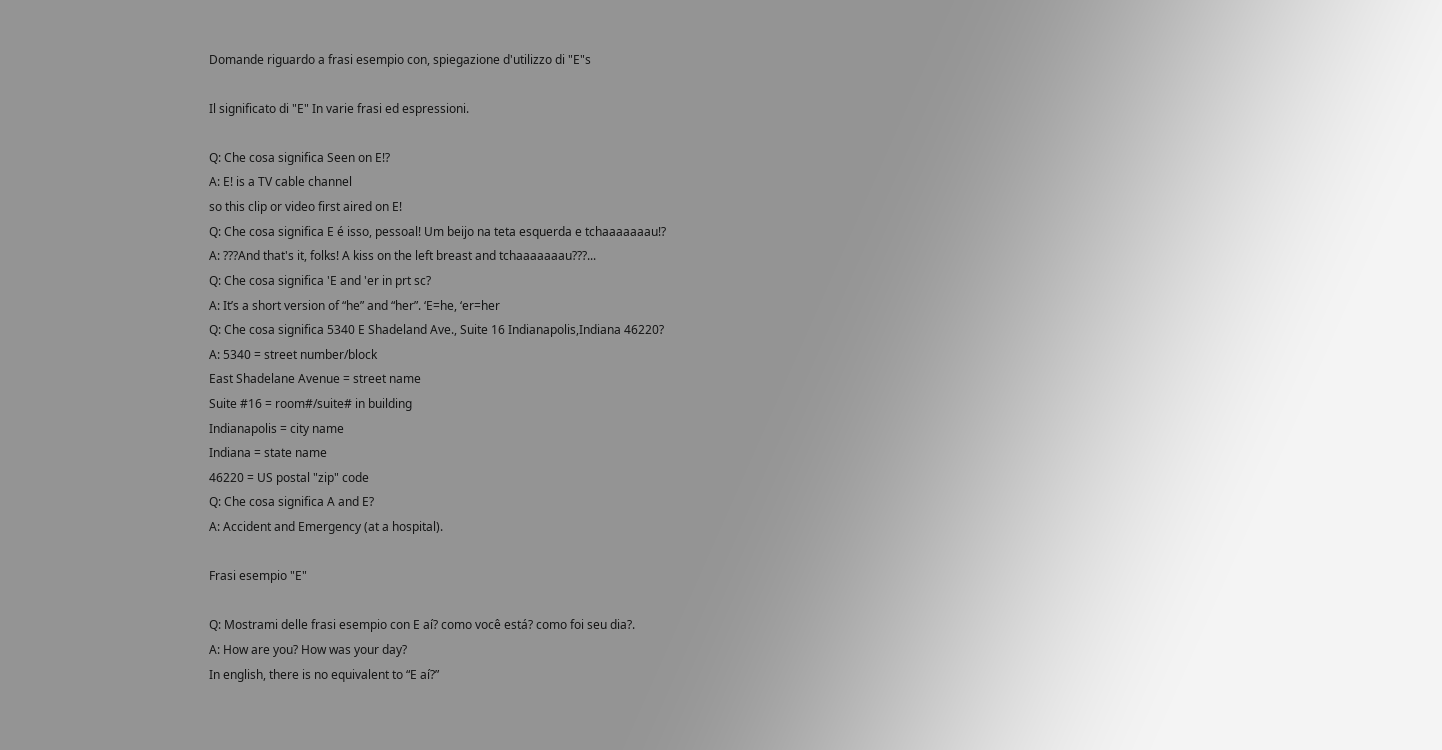Domande riguardo a frasi esempio con, spiegazione d'utilizzo di "E"s

Il significato di "E" In varie frasi ed espressioni.

Q: Che cosa significa Seen on E!?
A: E! is a TV cable channel
so this clip or video first aired on E!
Q: Che cosa significa E é isso, pessoal! Um beijo na teta esquerda e tchaaaaaaau!?
A: ???And that's it, folks! A kiss on the left breast and tchaaaaaaau???...
Q: Che cosa significa 'E and 'er in prt sc?
A: It’s a short version of “he” and “her”. ‘E=he, ‘er=her
Q: Che cosa significa 5340 E Shadeland Ave., Suite 16 Indianapolis,Indiana 46220?
A: 5340 = street number/block
East Shadelane Avenue = street name
Suite #16 = room#/suite# in building
Indianapolis = city name
Indiana = state name
46220 = US postal "zip" code
Q: Che cosa significa A and E?
A: Accident and Emergency (at a hospital).

Frasi esempio "E"

Q: Mostrami delle frasi esempio con E aí? como você está? como foi seu dia?.
A: How are you? How was your day?
In english, there is no equivalent to “E aí?”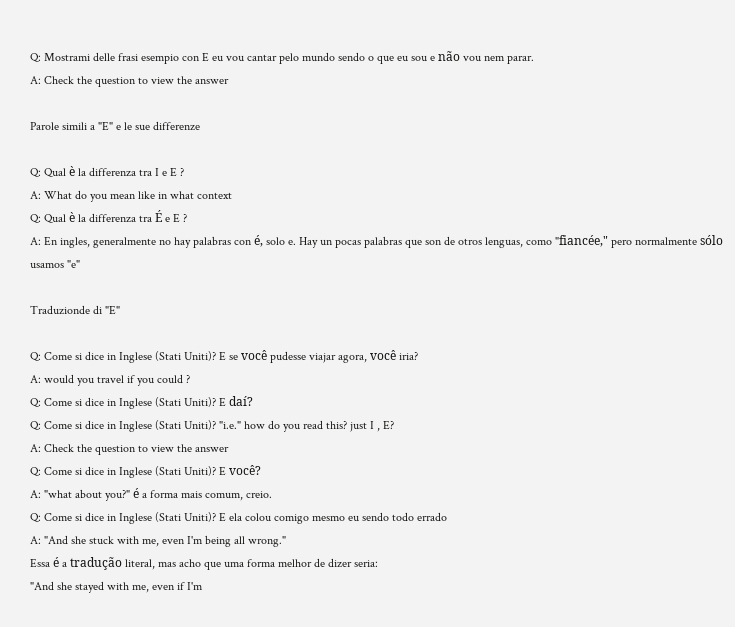Q: Mostrami delle frasi esempio con E eu vou cantar pelo mundo sendo o que eu sou e não vou nem parar.
A: Check the question to view the answer

Parole simili a "E" e le sue differenze

Q: Qual è la differenza tra I e E ?
A: What do you mean like in what context
Q: Qual è la differenza tra É e E ?
A: En ingles, generalmente no hay palabras con é, solo e. Hay un pocas palabras que son de otros lenguas, como "fiancée," pero normalmente sólo usamos "e"

Traduzionde di "E"

Q: Come si dice in Inglese (Stati Uniti)? E se você pudesse viajar agora, você iria?
A: would you travel if you could ?
Q: Come si dice in Inglese (Stati Uniti)? E daí?
Q: Come si dice in Inglese (Stati Uniti)? "i.e." how do you read this? just I , E?
A: Check the question to view the answer
Q: Come si dice in Inglese (Stati Uniti)? E você?
A: "what about you?" é a forma mais comum, creio.
Q: Come si dice in Inglese (Stati Uniti)? E ela colou comigo mesmo eu sendo todo errado
A: "And she stuck with me, even I'm being all wrong."
Essa é a tradução literal, mas acho que uma forma melhor de dizer seria:
"And she stayed with me, even if I'm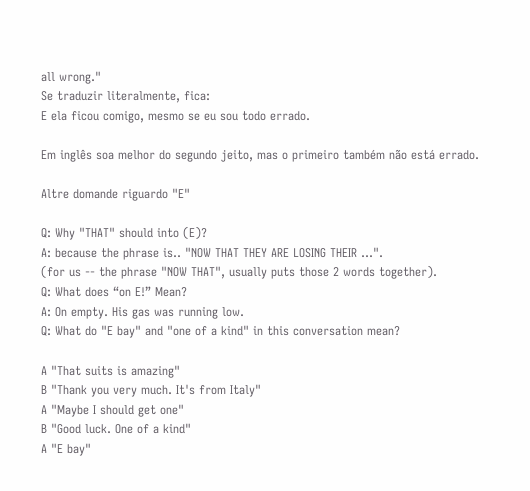all wrong."
Se traduzir literalmente, fica:
E ela ficou comigo, mesmo se eu sou todo errado.

Em inglês soa melhor do segundo jeito, mas o primeiro também não está errado.

Altre domande riguardo "E"

Q: Why "THAT" should into (E)?
A: because the phrase is.. "NOW THAT THEY ARE LOSING THEIR ...".
(for us -- the phrase "NOW THAT", usually puts those 2 words together).
Q: What does “on E!” Mean?
A: On empty. His gas was running low.
Q: What do "E bay" and "one of a kind" in this conversation mean?

A "That suits is amazing"
B "Thank you very much. It's from Italy"
A "Maybe I should get one"
B "Good luck. One of a kind"
A "E bay"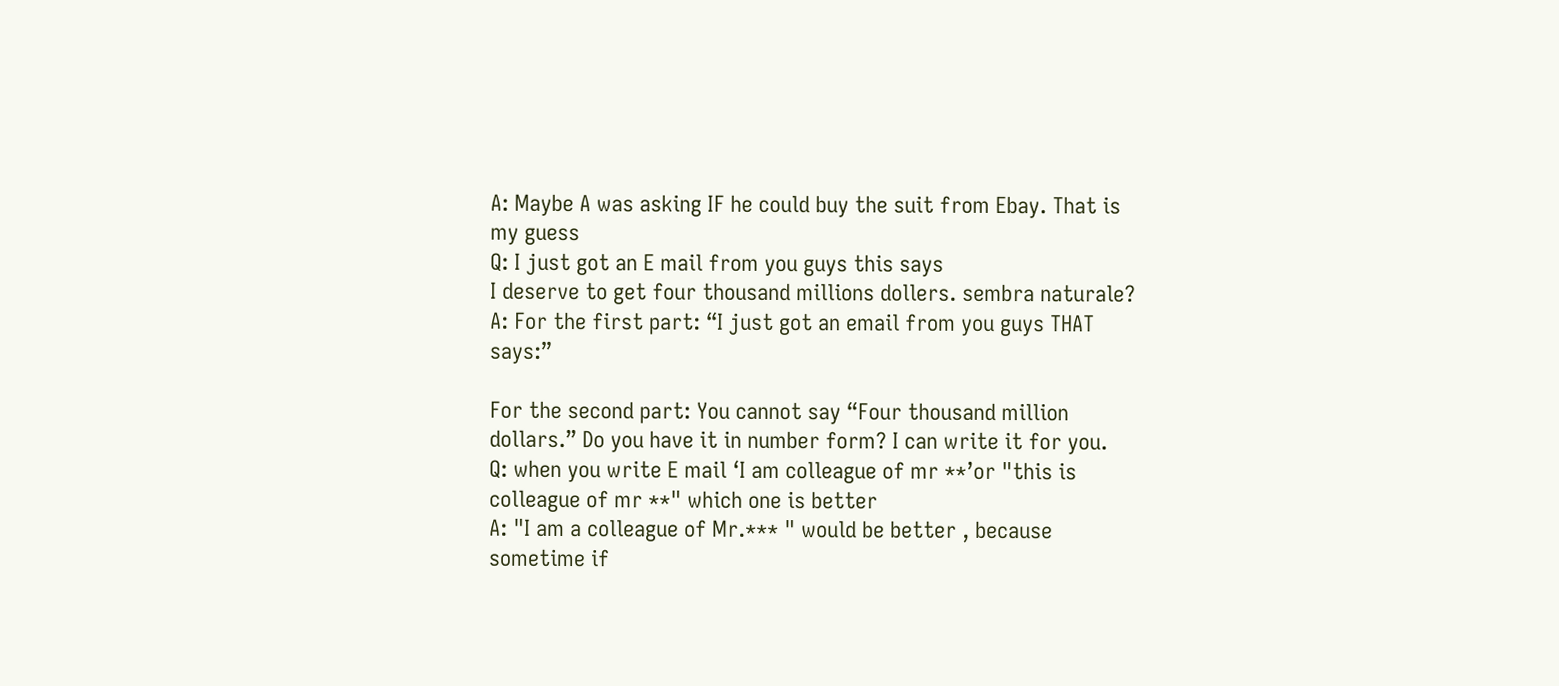A: Maybe A was asking IF he could buy the suit from Ebay. That is my guess
Q: I just got an E mail from you guys this says
I deserve to get four thousand millions dollers. sembra naturale?
A: For the first part: “I just got an email from you guys THAT says:”

For the second part: You cannot say “Four thousand million dollars.” Do you have it in number form? I can write it for you.
Q: when you write E mail ‘I am colleague of mr **’or "this is colleague of mr **" which one is better
A: "I am a colleague of Mr.*** " would be better , because sometime if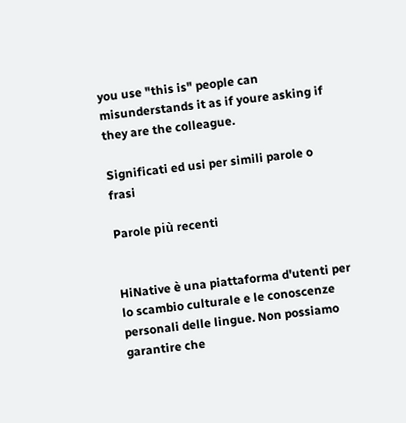you use "this is" people can misunderstands it as if youre asking if they are the colleague.

Significati ed usi per simili parole o frasi

Parole più recenti


HiNative è una piattaforma d'utenti per lo scambio culturale e le conoscenze personali delle lingue. Non possiamo garantire che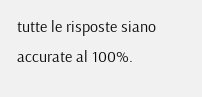tutte le risposte siano accurate al 100%.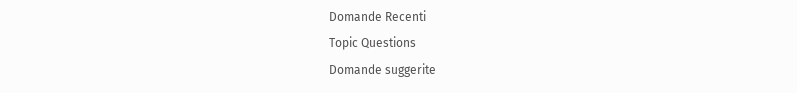Domande Recenti
Topic Questions
Domande suggerite